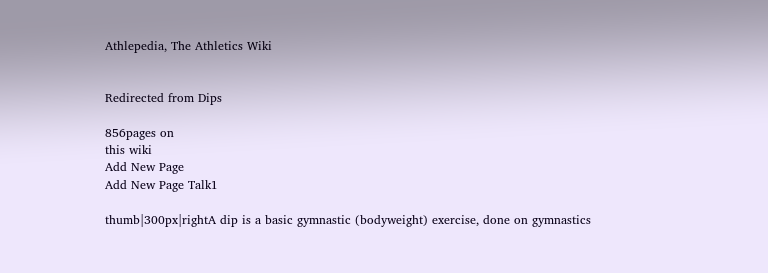Athlepedia, The Athletics Wiki


Redirected from Dips

856pages on
this wiki
Add New Page
Add New Page Talk1

thumb|300px|rightA dip is a basic gymnastic (bodyweight) exercise, done on gymnastics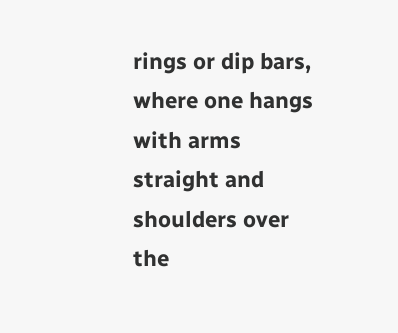rings or dip bars, where one hangs with arms straight and shoulders over the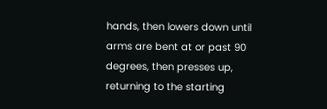hands, then lowers down until arms are bent at or past 90 degrees, then presses up, returning to the starting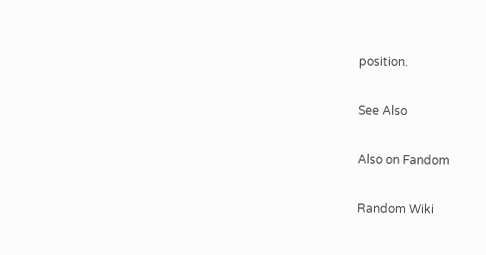position.

See Also

Also on Fandom

Random Wiki